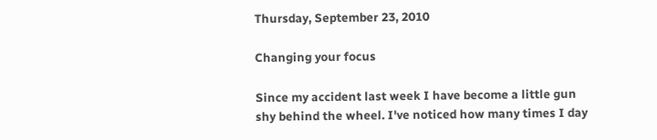Thursday, September 23, 2010

Changing your focus

Since my accident last week I have become a little gun shy behind the wheel. I've noticed how many times I day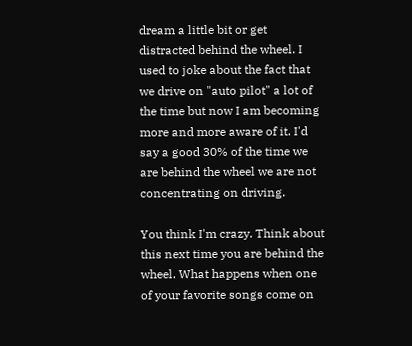dream a little bit or get distracted behind the wheel. I used to joke about the fact that we drive on "auto pilot" a lot of the time but now I am becoming more and more aware of it. I'd say a good 30% of the time we are behind the wheel we are not concentrating on driving.

You think I'm crazy. Think about this next time you are behind the wheel. What happens when one of your favorite songs come on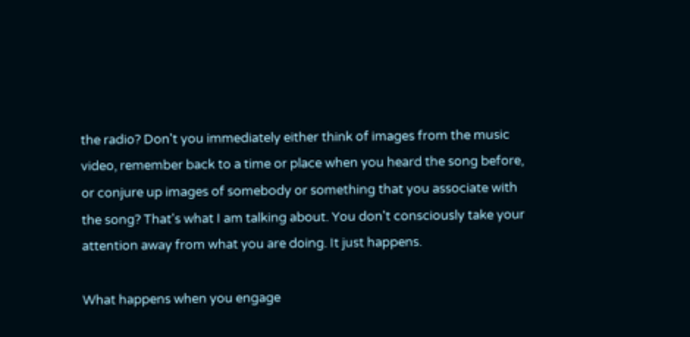the radio? Don't you immediately either think of images from the music video, remember back to a time or place when you heard the song before, or conjure up images of somebody or something that you associate with the song? That's what I am talking about. You don't consciously take your attention away from what you are doing. It just happens.

What happens when you engage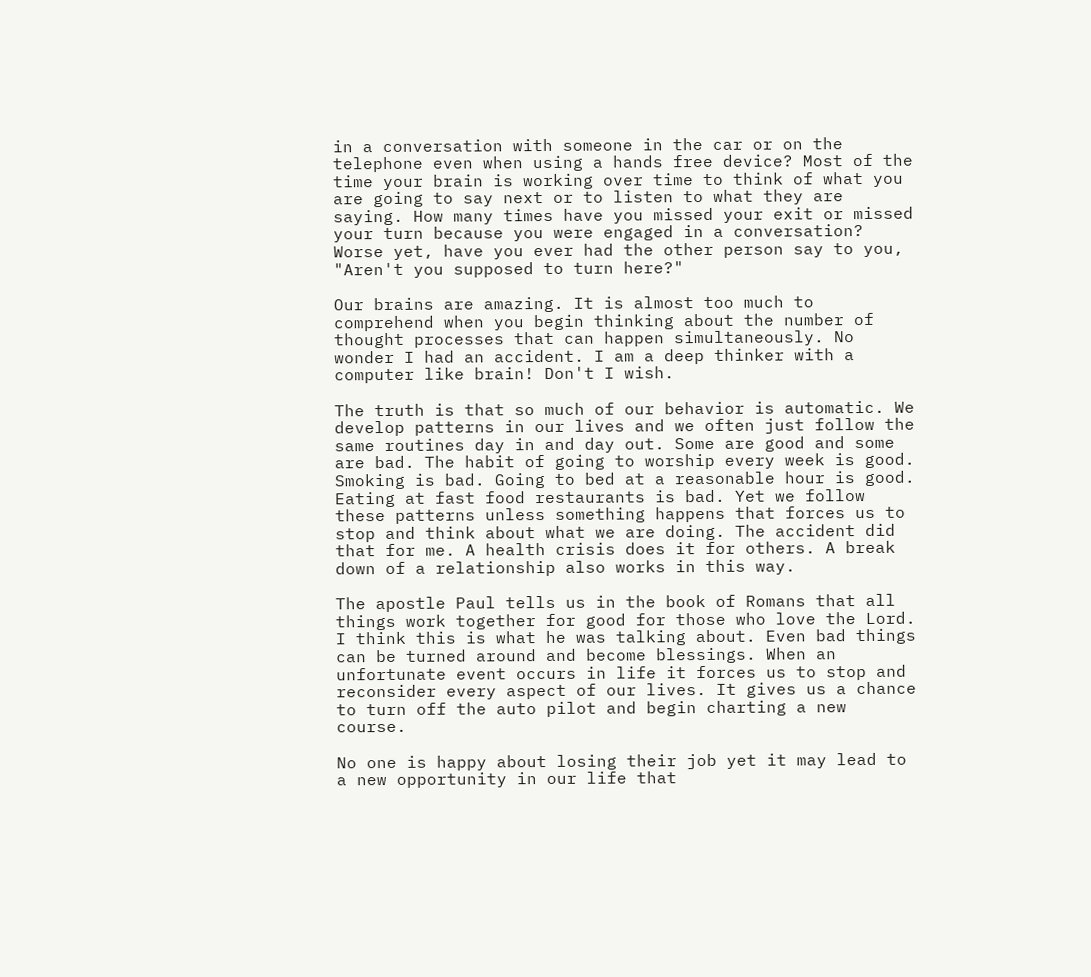in a conversation with someone in the car or on the telephone even when using a hands free device? Most of the time your brain is working over time to think of what you are going to say next or to listen to what they are saying. How many times have you missed your exit or missed your turn because you were engaged in a conversation? Worse yet, have you ever had the other person say to you, "Aren't you supposed to turn here?"

Our brains are amazing. It is almost too much to comprehend when you begin thinking about the number of thought processes that can happen simultaneously. No wonder I had an accident. I am a deep thinker with a computer like brain! Don't I wish.

The truth is that so much of our behavior is automatic. We develop patterns in our lives and we often just follow the same routines day in and day out. Some are good and some are bad. The habit of going to worship every week is good. Smoking is bad. Going to bed at a reasonable hour is good. Eating at fast food restaurants is bad. Yet we follow these patterns unless something happens that forces us to stop and think about what we are doing. The accident did that for me. A health crisis does it for others. A break down of a relationship also works in this way.

The apostle Paul tells us in the book of Romans that all things work together for good for those who love the Lord. I think this is what he was talking about. Even bad things can be turned around and become blessings. When an unfortunate event occurs in life it forces us to stop and reconsider every aspect of our lives. It gives us a chance to turn off the auto pilot and begin charting a new course.

No one is happy about losing their job yet it may lead to a new opportunity in our life that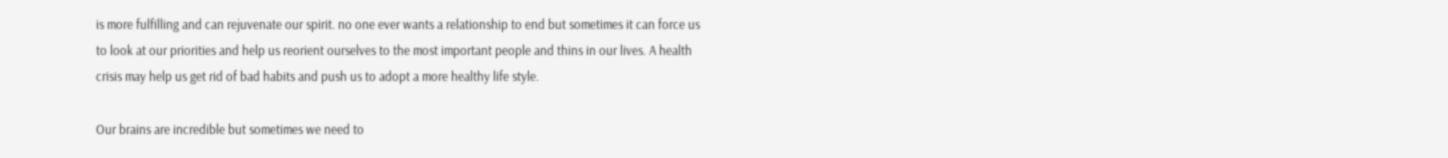is more fulfilling and can rejuvenate our spirit. no one ever wants a relationship to end but sometimes it can force us to look at our priorities and help us reorient ourselves to the most important people and thins in our lives. A health crisis may help us get rid of bad habits and push us to adopt a more healthy life style.

Our brains are incredible but sometimes we need to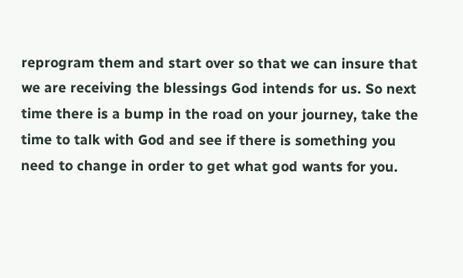reprogram them and start over so that we can insure that we are receiving the blessings God intends for us. So next time there is a bump in the road on your journey, take the time to talk with God and see if there is something you need to change in order to get what god wants for you.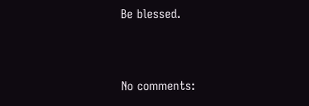Be blessed.


No comments: